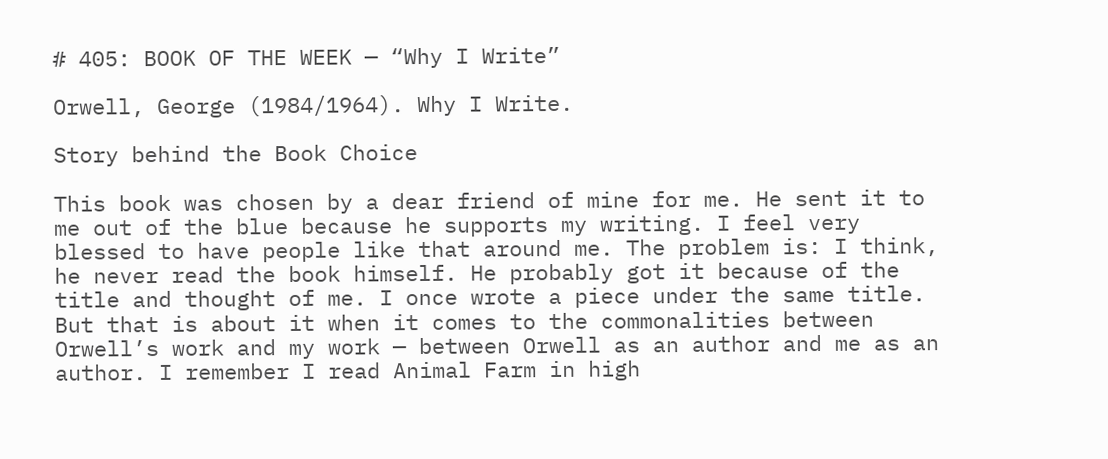# 405: BOOK OF THE WEEK — “Why I Write”

Orwell, George (1984/1964). Why I Write.

Story behind the Book Choice

This book was chosen by a dear friend of mine for me. He sent it to me out of the blue because he supports my writing. I feel very blessed to have people like that around me. The problem is: I think, he never read the book himself. He probably got it because of the title and thought of me. I once wrote a piece under the same title. But that is about it when it comes to the commonalities between Orwell’s work and my work — between Orwell as an author and me as an author. I remember I read Animal Farm in high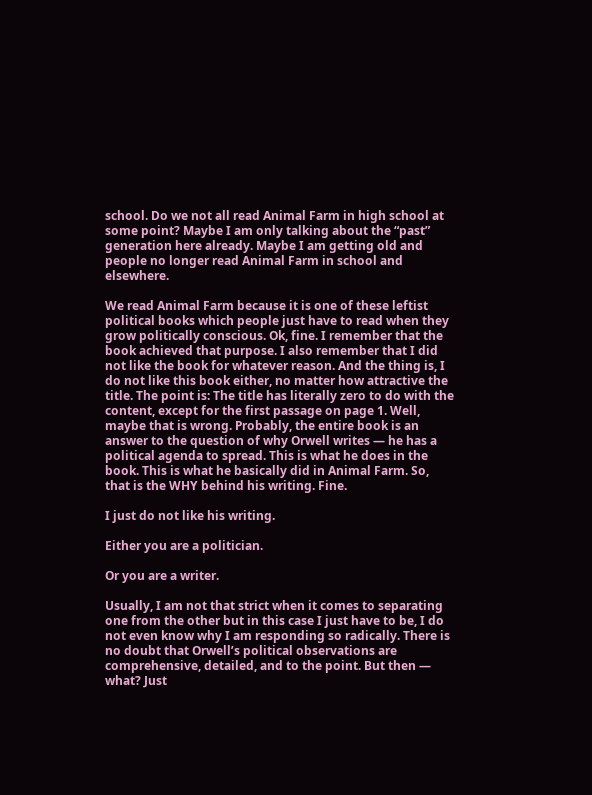school. Do we not all read Animal Farm in high school at some point? Maybe I am only talking about the “past” generation here already. Maybe I am getting old and people no longer read Animal Farm in school and elsewhere.

We read Animal Farm because it is one of these leftist political books which people just have to read when they grow politically conscious. Ok, fine. I remember that the book achieved that purpose. I also remember that I did not like the book for whatever reason. And the thing is, I do not like this book either, no matter how attractive the title. The point is: The title has literally zero to do with the content, except for the first passage on page 1. Well, maybe that is wrong. Probably, the entire book is an answer to the question of why Orwell writes — he has a political agenda to spread. This is what he does in the book. This is what he basically did in Animal Farm. So, that is the WHY behind his writing. Fine.

I just do not like his writing.

Either you are a politician.

Or you are a writer.

Usually, I am not that strict when it comes to separating one from the other but in this case I just have to be, I do not even know why I am responding so radically. There is no doubt that Orwell’s political observations are comprehensive, detailed, and to the point. But then — what? Just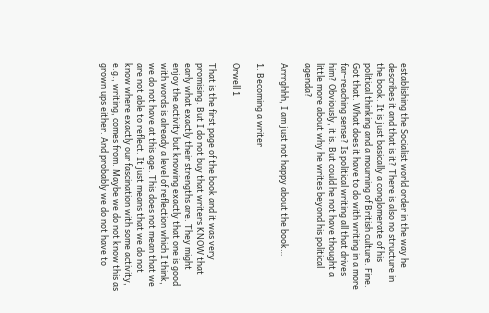establishing the Socialist world order in the way he describes it and that is it? There is also no structure in the book. It is just basically a conglomerate of his political thinking and a mourning of British culture. Fine. Got that. What does it have to do with writing in a more far-reaching sense? Is political writing all that drives him? Obviously, it is. But could he not have thought a little more about why he writes beyond his political agenda?

Arrrghhh, I am just not happy about the book…

1. Becoming a writer

Orwell 1

That is the first page of the book and it was very promising. But I do not buy that writers KNOW that early what exactly their strengths are. They might enjoy the activity but knowing exactly that one is good with words is already a level of reflection which I think, we do not have at this age. This does not mean that we are not able to reflect. It just means that we do not know where exactly our fascination with some activity, e.g., writing, comes from. Maybe we do not know this as grown ups either. And probably we do not have to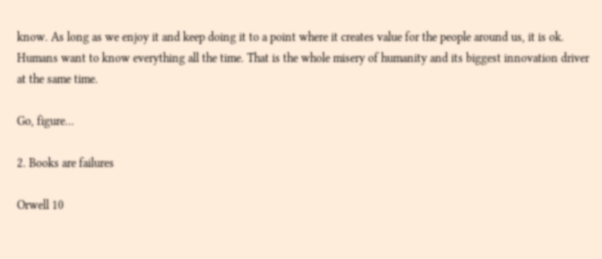know. As long as we enjoy it and keep doing it to a point where it creates value for the people around us, it is ok. Humans want to know everything all the time. That is the whole misery of humanity and its biggest innovation driver at the same time.

Go, figure…

2. Books are failures

Orwell 10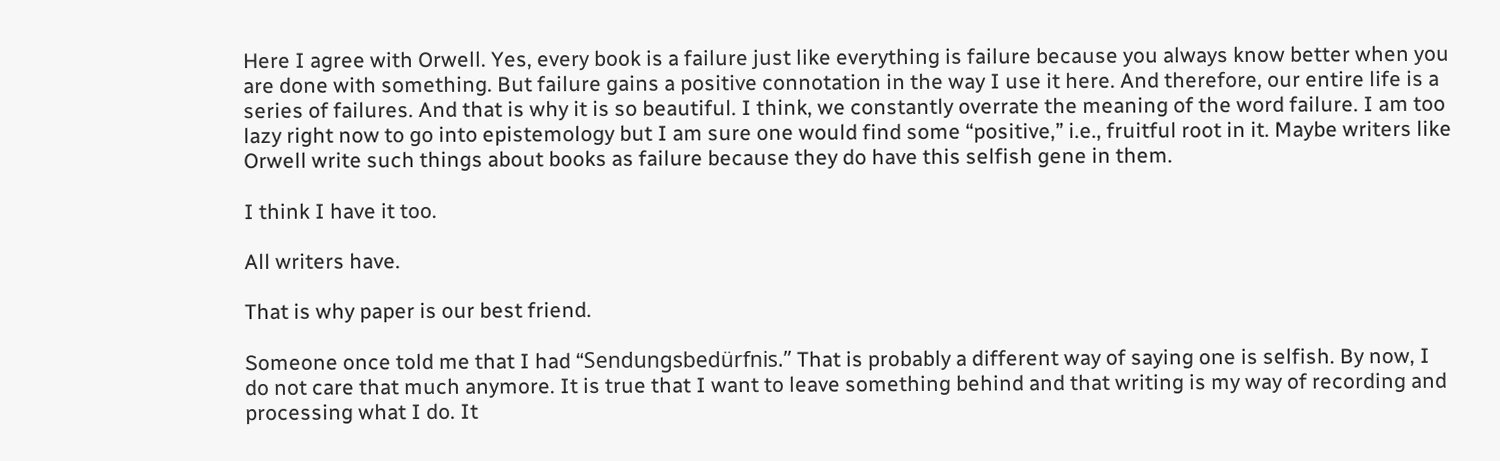Here I agree with Orwell. Yes, every book is a failure just like everything is failure because you always know better when you are done with something. But failure gains a positive connotation in the way I use it here. And therefore, our entire life is a series of failures. And that is why it is so beautiful. I think, we constantly overrate the meaning of the word failure. I am too lazy right now to go into epistemology but I am sure one would find some “positive,” i.e., fruitful root in it. Maybe writers like Orwell write such things about books as failure because they do have this selfish gene in them.

I think I have it too.

All writers have.

That is why paper is our best friend.

Someone once told me that I had “Sendungsbedürfnis.” That is probably a different way of saying one is selfish. By now, I do not care that much anymore. It is true that I want to leave something behind and that writing is my way of recording and processing what I do. It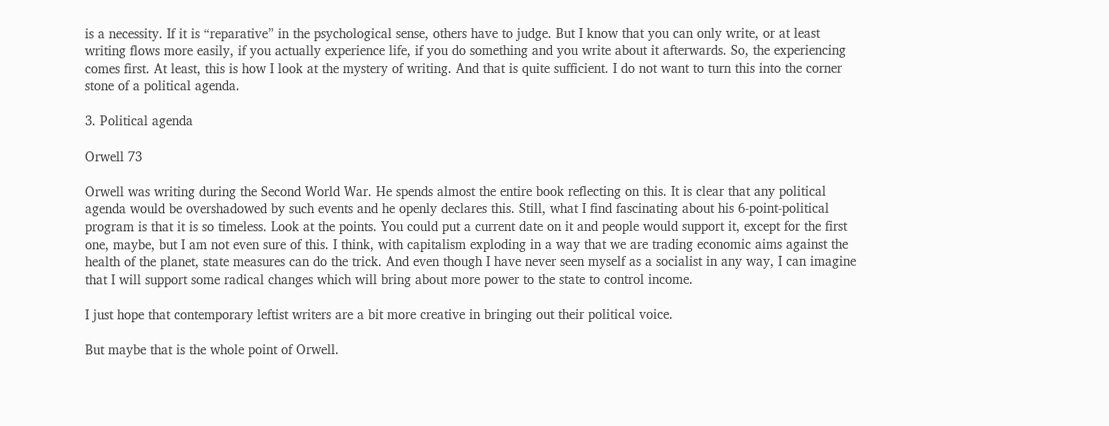is a necessity. If it is “reparative” in the psychological sense, others have to judge. But I know that you can only write, or at least writing flows more easily, if you actually experience life, if you do something and you write about it afterwards. So, the experiencing comes first. At least, this is how I look at the mystery of writing. And that is quite sufficient. I do not want to turn this into the corner stone of a political agenda.

3. Political agenda

Orwell 73

Orwell was writing during the Second World War. He spends almost the entire book reflecting on this. It is clear that any political agenda would be overshadowed by such events and he openly declares this. Still, what I find fascinating about his 6-point-political program is that it is so timeless. Look at the points. You could put a current date on it and people would support it, except for the first one, maybe, but I am not even sure of this. I think, with capitalism exploding in a way that we are trading economic aims against the health of the planet, state measures can do the trick. And even though I have never seen myself as a socialist in any way, I can imagine that I will support some radical changes which will bring about more power to the state to control income.

I just hope that contemporary leftist writers are a bit more creative in bringing out their political voice.

But maybe that is the whole point of Orwell.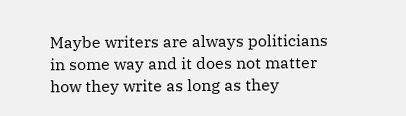Maybe writers are always politicians in some way and it does not matter how they write as long as they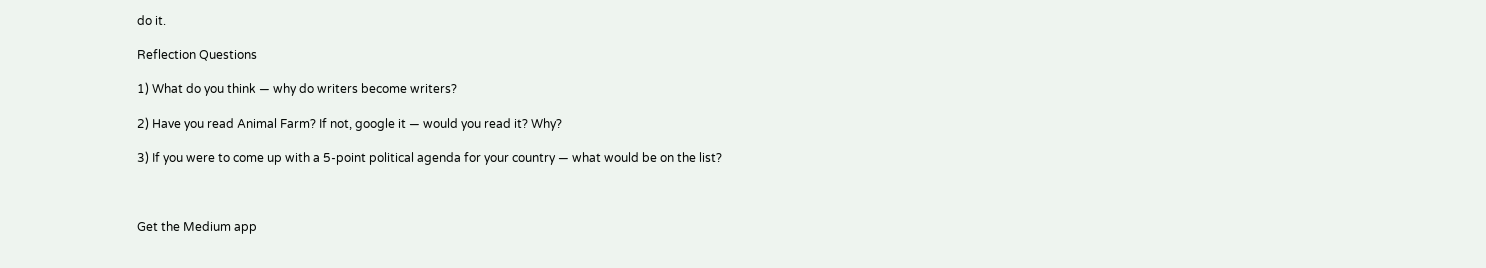do it.

Reflection Questions

1) What do you think — why do writers become writers?

2) Have you read Animal Farm? If not, google it — would you read it? Why?

3) If you were to come up with a 5-point political agenda for your country — what would be on the list?



Get the Medium app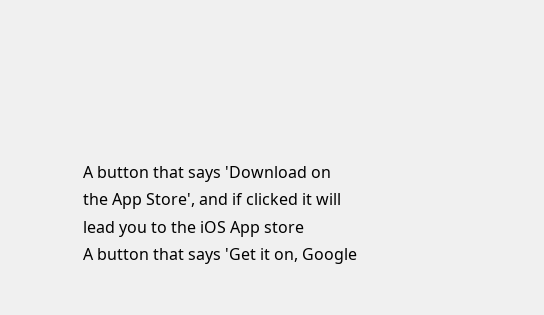A button that says 'Download on the App Store', and if clicked it will lead you to the iOS App store
A button that says 'Get it on, Google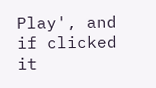Play', and if clicked it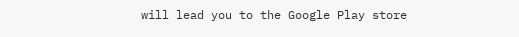will lead you to the Google Play store